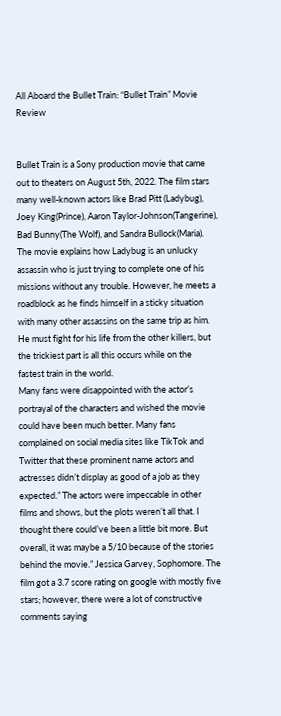All Aboard the Bullet Train: “Bullet Train” Movie Review


Bullet Train is a Sony production movie that came out to theaters on August 5th, 2022. The film stars many well-known actors like Brad Pitt (Ladybug), Joey King(Prince), Aaron Taylor-Johnson(Tangerine), Bad Bunny(The Wolf), and Sandra Bullock(Maria). The movie explains how Ladybug is an unlucky assassin who is just trying to complete one of his missions without any trouble. However, he meets a roadblock as he finds himself in a sticky situation with many other assassins on the same trip as him. He must fight for his life from the other killers, but the trickiest part is all this occurs while on the fastest train in the world.
Many fans were disappointed with the actor’s portrayal of the characters and wished the movie could have been much better. Many fans complained on social media sites like TikTok and Twitter that these prominent name actors and actresses didn’t display as good of a job as they expected.” The actors were impeccable in other films and shows, but the plots weren’t all that. I thought there could’ve been a little bit more. But overall, it was maybe a 5/10 because of the stories behind the movie.” Jessica Garvey, Sophomore. The film got a 3.7 score rating on google with mostly five stars; however, there were a lot of constructive comments saying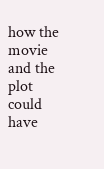how the movie and the plot could have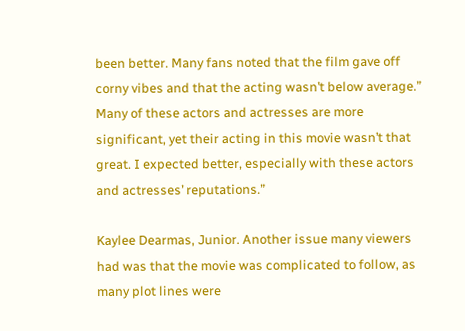been better. Many fans noted that the film gave off corny vibes and that the acting wasn’t below average.” Many of these actors and actresses are more significant, yet their acting in this movie wasn’t that great. I expected better, especially with these actors and actresses’ reputations.”

Kaylee Dearmas, Junior. Another issue many viewers had was that the movie was complicated to follow, as many plot lines were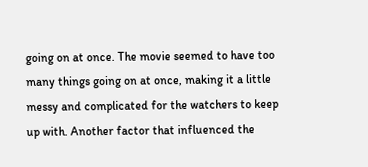going on at once. The movie seemed to have too many things going on at once, making it a little messy and complicated for the watchers to keep up with. Another factor that influenced the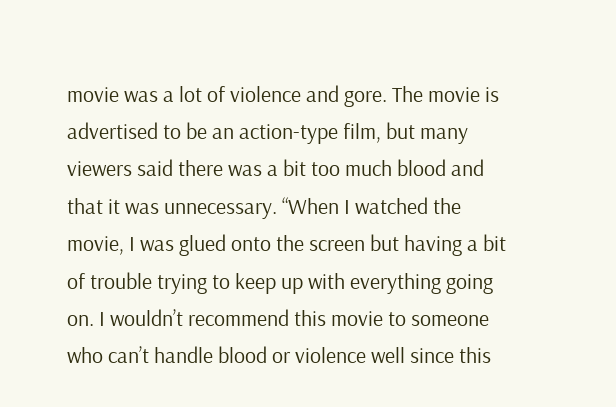movie was a lot of violence and gore. The movie is advertised to be an action-type film, but many viewers said there was a bit too much blood and that it was unnecessary. “When I watched the movie, I was glued onto the screen but having a bit of trouble trying to keep up with everything going on. I wouldn’t recommend this movie to someone who can’t handle blood or violence well since this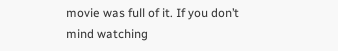movie was full of it. If you don’t mind watching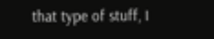that type of stuff, I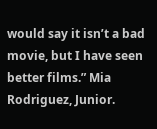would say it isn’t a bad movie, but I have seen better films.” Mia Rodriguez, Junior.